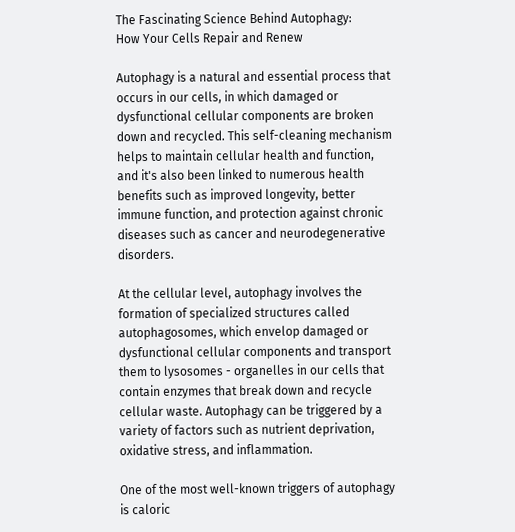The Fascinating Science Behind Autophagy:
How Your Cells Repair and Renew

Autophagy is a natural and essential process that occurs in our cells, in which damaged or dysfunctional cellular components are broken down and recycled. This self-cleaning mechanism helps to maintain cellular health and function, and it's also been linked to numerous health benefits such as improved longevity, better immune function, and protection against chronic diseases such as cancer and neurodegenerative disorders.

At the cellular level, autophagy involves the formation of specialized structures called autophagosomes, which envelop damaged or dysfunctional cellular components and transport them to lysosomes - organelles in our cells that contain enzymes that break down and recycle cellular waste. Autophagy can be triggered by a variety of factors such as nutrient deprivation, oxidative stress, and inflammation.

One of the most well-known triggers of autophagy is caloric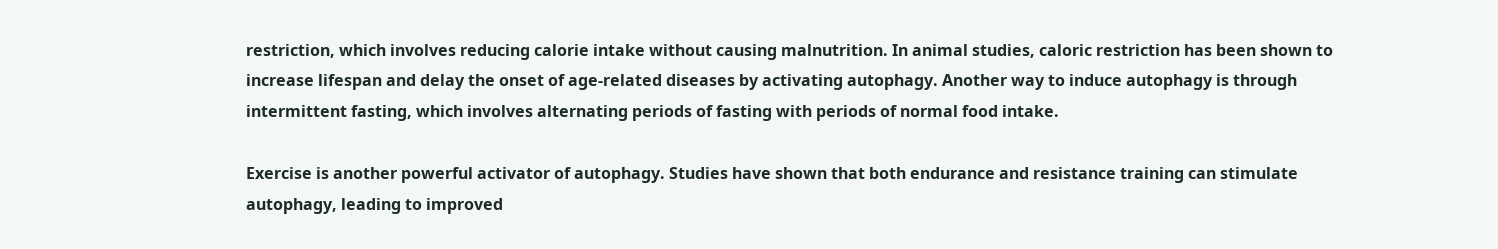restriction, which involves reducing calorie intake without causing malnutrition. In animal studies, caloric restriction has been shown to increase lifespan and delay the onset of age-related diseases by activating autophagy. Another way to induce autophagy is through intermittent fasting, which involves alternating periods of fasting with periods of normal food intake.

Exercise is another powerful activator of autophagy. Studies have shown that both endurance and resistance training can stimulate autophagy, leading to improved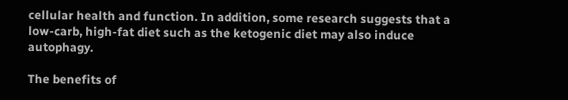cellular health and function. In addition, some research suggests that a low-carb, high-fat diet such as the ketogenic diet may also induce autophagy.

The benefits of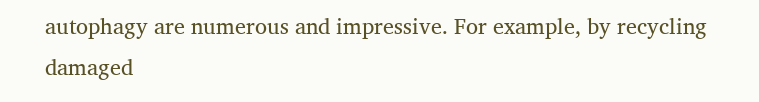autophagy are numerous and impressive. For example, by recycling damaged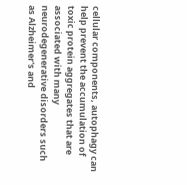cellular components, autophagy can help prevent the accumulation of toxic protein aggregates that are associated with many neurodegenerative disorders such as Alzheimer's and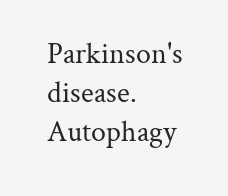Parkinson's disease. Autophagy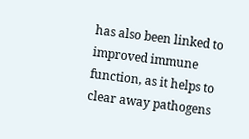has also been linked to improved immune function, as it helps to clear away pathogens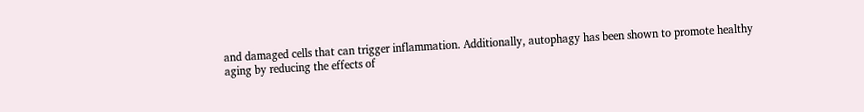and damaged cells that can trigger inflammation. Additionally, autophagy has been shown to promote healthy aging by reducing the effects of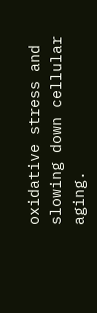oxidative stress and slowing down cellular aging.